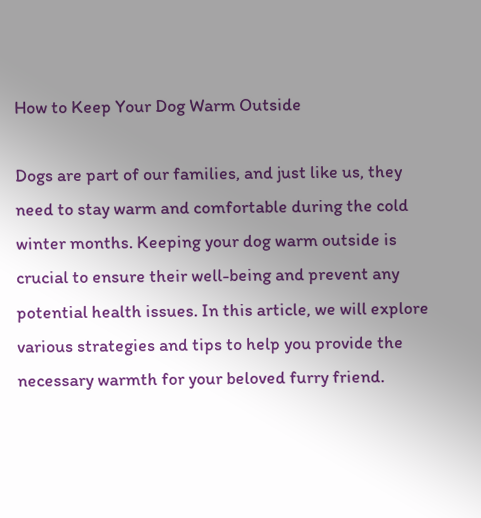How to Keep Your Dog Warm Outside

Dogs are part of our families, and just like us, they need to stay warm and comfortable during the cold winter months. Keeping your dog warm outside is crucial to ensure their well-being and prevent any potential health issues. In this article, we will explore various strategies and tips to help you provide the necessary warmth for your beloved furry friend.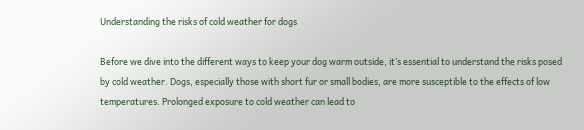Understanding the risks of cold weather for dogs

Before we dive into the different ways to keep your dog warm outside, it’s essential to understand the risks posed by cold weather. Dogs, especially those with short fur or small bodies, are more susceptible to the effects of low temperatures. Prolonged exposure to cold weather can lead to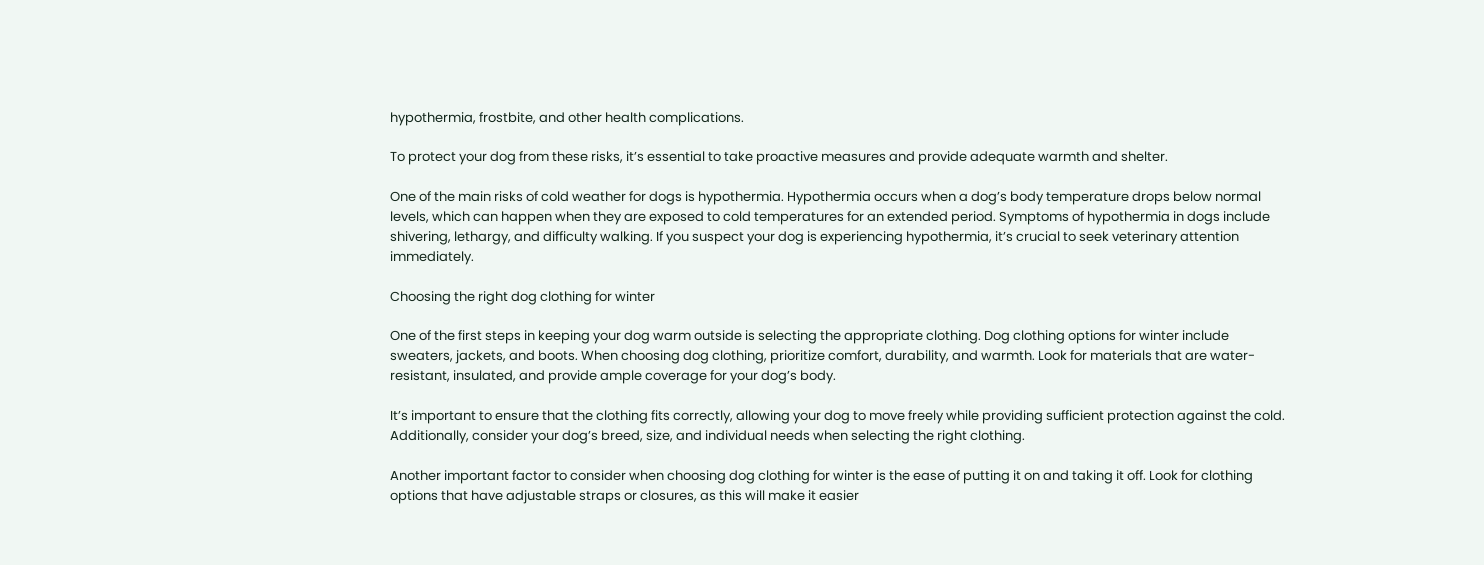hypothermia, frostbite, and other health complications.

To protect your dog from these risks, it’s essential to take proactive measures and provide adequate warmth and shelter.

One of the main risks of cold weather for dogs is hypothermia. Hypothermia occurs when a dog’s body temperature drops below normal levels, which can happen when they are exposed to cold temperatures for an extended period. Symptoms of hypothermia in dogs include shivering, lethargy, and difficulty walking. If you suspect your dog is experiencing hypothermia, it’s crucial to seek veterinary attention immediately.

Choosing the right dog clothing for winter

One of the first steps in keeping your dog warm outside is selecting the appropriate clothing. Dog clothing options for winter include sweaters, jackets, and boots. When choosing dog clothing, prioritize comfort, durability, and warmth. Look for materials that are water-resistant, insulated, and provide ample coverage for your dog’s body.

It’s important to ensure that the clothing fits correctly, allowing your dog to move freely while providing sufficient protection against the cold. Additionally, consider your dog’s breed, size, and individual needs when selecting the right clothing.

Another important factor to consider when choosing dog clothing for winter is the ease of putting it on and taking it off. Look for clothing options that have adjustable straps or closures, as this will make it easier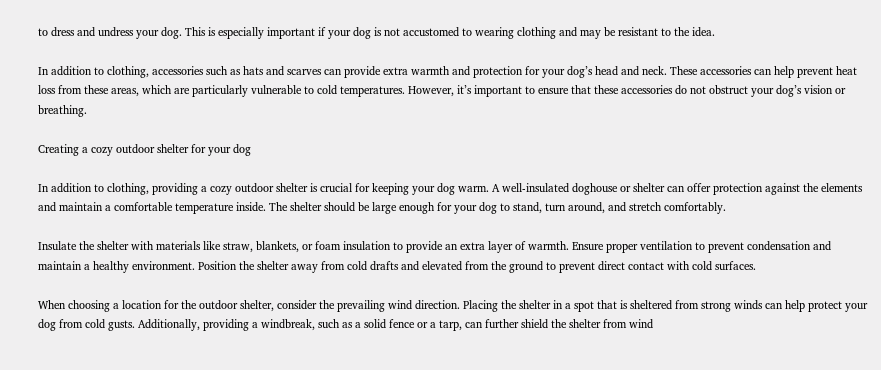to dress and undress your dog. This is especially important if your dog is not accustomed to wearing clothing and may be resistant to the idea.

In addition to clothing, accessories such as hats and scarves can provide extra warmth and protection for your dog’s head and neck. These accessories can help prevent heat loss from these areas, which are particularly vulnerable to cold temperatures. However, it’s important to ensure that these accessories do not obstruct your dog’s vision or breathing.

Creating a cozy outdoor shelter for your dog

In addition to clothing, providing a cozy outdoor shelter is crucial for keeping your dog warm. A well-insulated doghouse or shelter can offer protection against the elements and maintain a comfortable temperature inside. The shelter should be large enough for your dog to stand, turn around, and stretch comfortably.

Insulate the shelter with materials like straw, blankets, or foam insulation to provide an extra layer of warmth. Ensure proper ventilation to prevent condensation and maintain a healthy environment. Position the shelter away from cold drafts and elevated from the ground to prevent direct contact with cold surfaces.

When choosing a location for the outdoor shelter, consider the prevailing wind direction. Placing the shelter in a spot that is sheltered from strong winds can help protect your dog from cold gusts. Additionally, providing a windbreak, such as a solid fence or a tarp, can further shield the shelter from wind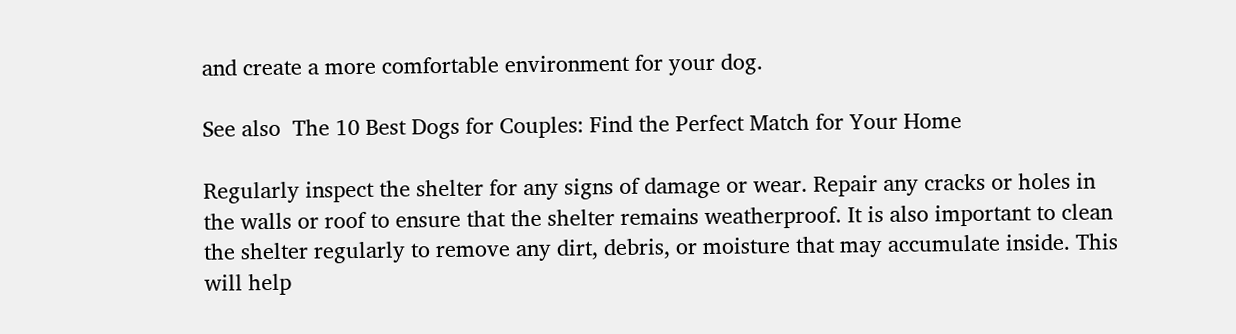and create a more comfortable environment for your dog.

See also  The 10 Best Dogs for Couples: Find the Perfect Match for Your Home

Regularly inspect the shelter for any signs of damage or wear. Repair any cracks or holes in the walls or roof to ensure that the shelter remains weatherproof. It is also important to clean the shelter regularly to remove any dirt, debris, or moisture that may accumulate inside. This will help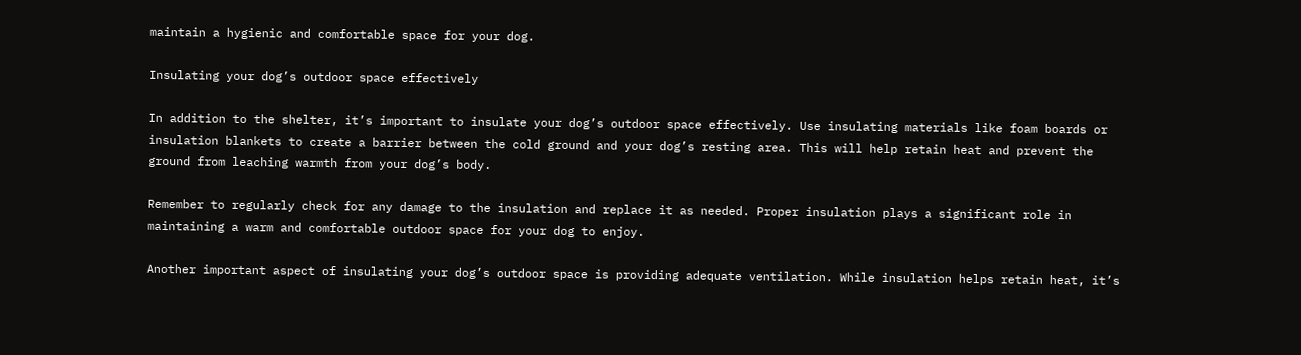maintain a hygienic and comfortable space for your dog.

Insulating your dog’s outdoor space effectively

In addition to the shelter, it’s important to insulate your dog’s outdoor space effectively. Use insulating materials like foam boards or insulation blankets to create a barrier between the cold ground and your dog’s resting area. This will help retain heat and prevent the ground from leaching warmth from your dog’s body.

Remember to regularly check for any damage to the insulation and replace it as needed. Proper insulation plays a significant role in maintaining a warm and comfortable outdoor space for your dog to enjoy.

Another important aspect of insulating your dog’s outdoor space is providing adequate ventilation. While insulation helps retain heat, it’s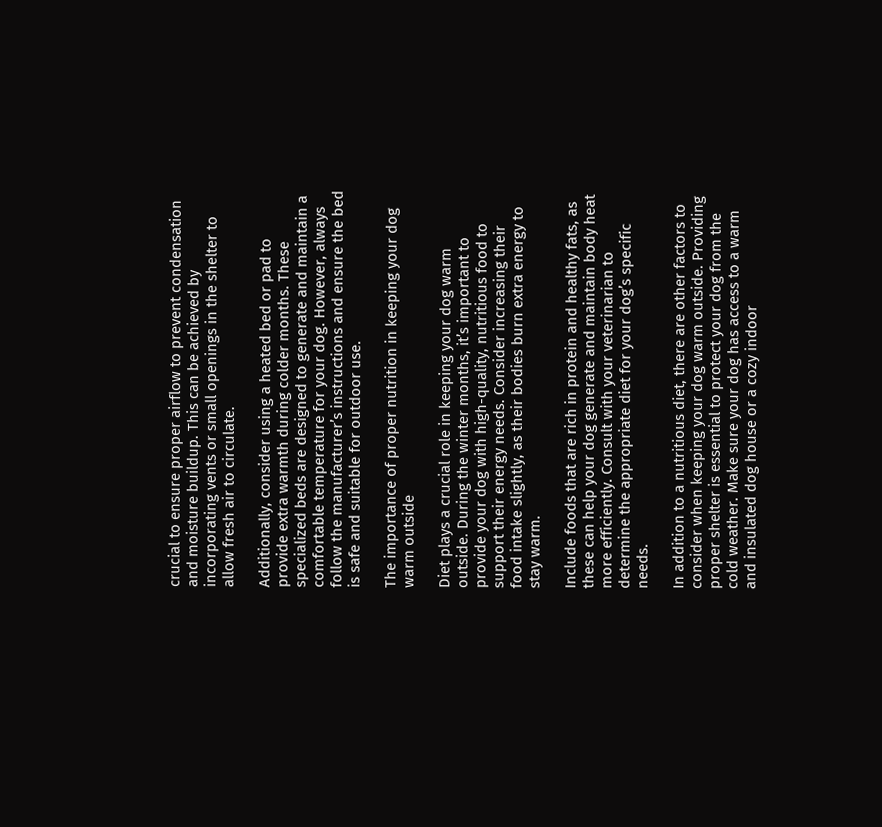crucial to ensure proper airflow to prevent condensation and moisture buildup. This can be achieved by incorporating vents or small openings in the shelter to allow fresh air to circulate.

Additionally, consider using a heated bed or pad to provide extra warmth during colder months. These specialized beds are designed to generate and maintain a comfortable temperature for your dog. However, always follow the manufacturer’s instructions and ensure the bed is safe and suitable for outdoor use.

The importance of proper nutrition in keeping your dog warm outside

Diet plays a crucial role in keeping your dog warm outside. During the winter months, it’s important to provide your dog with high-quality, nutritious food to support their energy needs. Consider increasing their food intake slightly, as their bodies burn extra energy to stay warm.

Include foods that are rich in protein and healthy fats, as these can help your dog generate and maintain body heat more efficiently. Consult with your veterinarian to determine the appropriate diet for your dog’s specific needs.

In addition to a nutritious diet, there are other factors to consider when keeping your dog warm outside. Providing proper shelter is essential to protect your dog from the cold weather. Make sure your dog has access to a warm and insulated dog house or a cozy indoor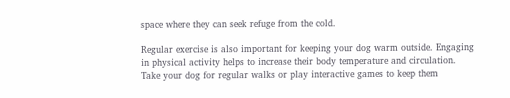space where they can seek refuge from the cold.

Regular exercise is also important for keeping your dog warm outside. Engaging in physical activity helps to increase their body temperature and circulation. Take your dog for regular walks or play interactive games to keep them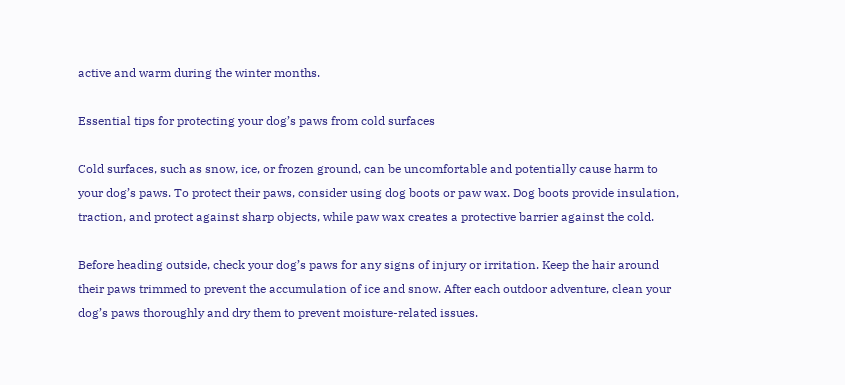active and warm during the winter months.

Essential tips for protecting your dog’s paws from cold surfaces

Cold surfaces, such as snow, ice, or frozen ground, can be uncomfortable and potentially cause harm to your dog’s paws. To protect their paws, consider using dog boots or paw wax. Dog boots provide insulation, traction, and protect against sharp objects, while paw wax creates a protective barrier against the cold.

Before heading outside, check your dog’s paws for any signs of injury or irritation. Keep the hair around their paws trimmed to prevent the accumulation of ice and snow. After each outdoor adventure, clean your dog’s paws thoroughly and dry them to prevent moisture-related issues.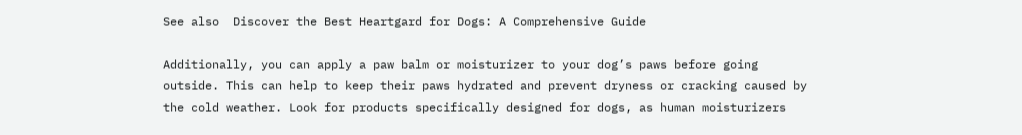See also  Discover the Best Heartgard for Dogs: A Comprehensive Guide

Additionally, you can apply a paw balm or moisturizer to your dog’s paws before going outside. This can help to keep their paws hydrated and prevent dryness or cracking caused by the cold weather. Look for products specifically designed for dogs, as human moisturizers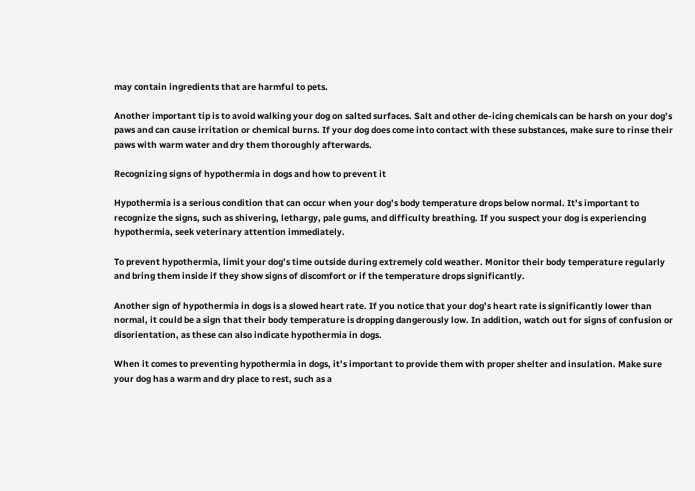may contain ingredients that are harmful to pets.

Another important tip is to avoid walking your dog on salted surfaces. Salt and other de-icing chemicals can be harsh on your dog’s paws and can cause irritation or chemical burns. If your dog does come into contact with these substances, make sure to rinse their paws with warm water and dry them thoroughly afterwards.

Recognizing signs of hypothermia in dogs and how to prevent it

Hypothermia is a serious condition that can occur when your dog’s body temperature drops below normal. It’s important to recognize the signs, such as shivering, lethargy, pale gums, and difficulty breathing. If you suspect your dog is experiencing hypothermia, seek veterinary attention immediately.

To prevent hypothermia, limit your dog’s time outside during extremely cold weather. Monitor their body temperature regularly and bring them inside if they show signs of discomfort or if the temperature drops significantly.

Another sign of hypothermia in dogs is a slowed heart rate. If you notice that your dog’s heart rate is significantly lower than normal, it could be a sign that their body temperature is dropping dangerously low. In addition, watch out for signs of confusion or disorientation, as these can also indicate hypothermia in dogs.

When it comes to preventing hypothermia in dogs, it’s important to provide them with proper shelter and insulation. Make sure your dog has a warm and dry place to rest, such as a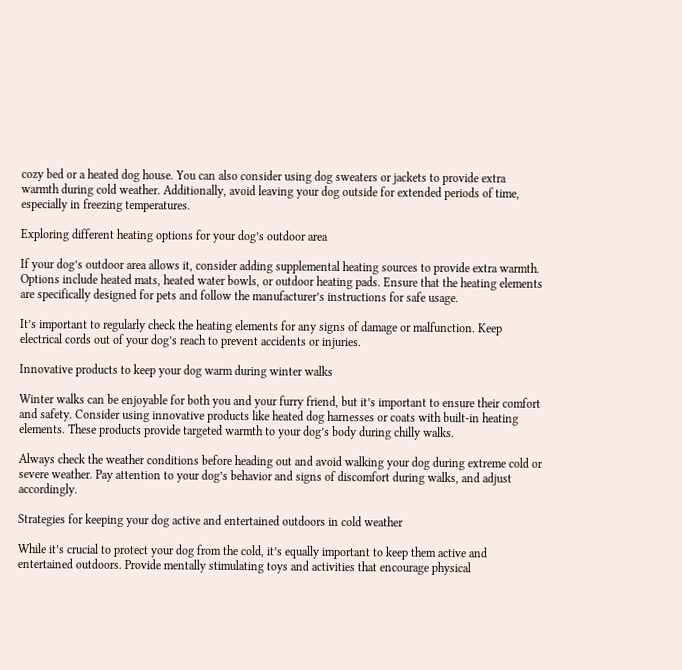cozy bed or a heated dog house. You can also consider using dog sweaters or jackets to provide extra warmth during cold weather. Additionally, avoid leaving your dog outside for extended periods of time, especially in freezing temperatures.

Exploring different heating options for your dog’s outdoor area

If your dog’s outdoor area allows it, consider adding supplemental heating sources to provide extra warmth. Options include heated mats, heated water bowls, or outdoor heating pads. Ensure that the heating elements are specifically designed for pets and follow the manufacturer’s instructions for safe usage.

It’s important to regularly check the heating elements for any signs of damage or malfunction. Keep electrical cords out of your dog’s reach to prevent accidents or injuries.

Innovative products to keep your dog warm during winter walks

Winter walks can be enjoyable for both you and your furry friend, but it’s important to ensure their comfort and safety. Consider using innovative products like heated dog harnesses or coats with built-in heating elements. These products provide targeted warmth to your dog’s body during chilly walks.

Always check the weather conditions before heading out and avoid walking your dog during extreme cold or severe weather. Pay attention to your dog’s behavior and signs of discomfort during walks, and adjust accordingly.

Strategies for keeping your dog active and entertained outdoors in cold weather

While it’s crucial to protect your dog from the cold, it’s equally important to keep them active and entertained outdoors. Provide mentally stimulating toys and activities that encourage physical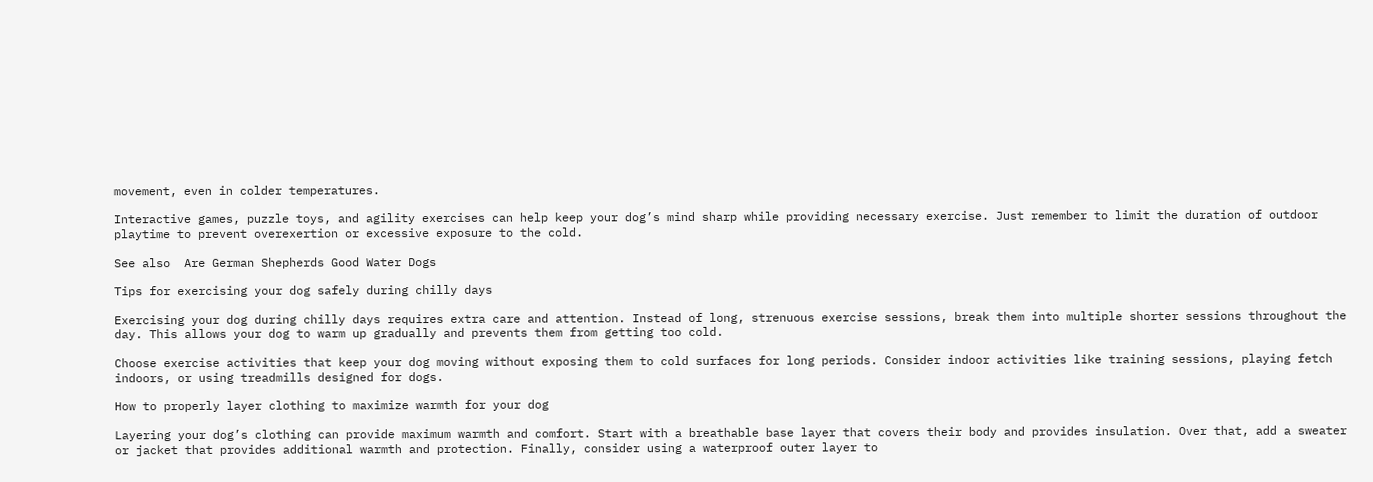movement, even in colder temperatures.

Interactive games, puzzle toys, and agility exercises can help keep your dog’s mind sharp while providing necessary exercise. Just remember to limit the duration of outdoor playtime to prevent overexertion or excessive exposure to the cold.

See also  Are German Shepherds Good Water Dogs

Tips for exercising your dog safely during chilly days

Exercising your dog during chilly days requires extra care and attention. Instead of long, strenuous exercise sessions, break them into multiple shorter sessions throughout the day. This allows your dog to warm up gradually and prevents them from getting too cold.

Choose exercise activities that keep your dog moving without exposing them to cold surfaces for long periods. Consider indoor activities like training sessions, playing fetch indoors, or using treadmills designed for dogs.

How to properly layer clothing to maximize warmth for your dog

Layering your dog’s clothing can provide maximum warmth and comfort. Start with a breathable base layer that covers their body and provides insulation. Over that, add a sweater or jacket that provides additional warmth and protection. Finally, consider using a waterproof outer layer to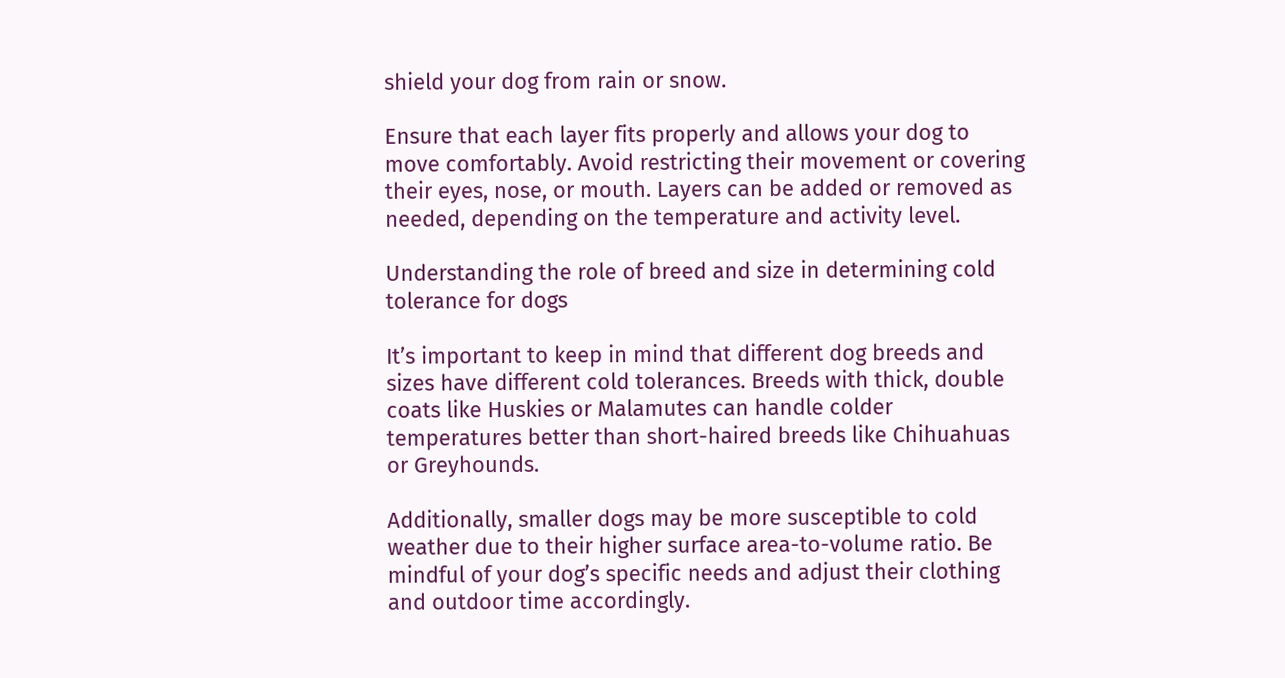shield your dog from rain or snow.

Ensure that each layer fits properly and allows your dog to move comfortably. Avoid restricting their movement or covering their eyes, nose, or mouth. Layers can be added or removed as needed, depending on the temperature and activity level.

Understanding the role of breed and size in determining cold tolerance for dogs

It’s important to keep in mind that different dog breeds and sizes have different cold tolerances. Breeds with thick, double coats like Huskies or Malamutes can handle colder temperatures better than short-haired breeds like Chihuahuas or Greyhounds.

Additionally, smaller dogs may be more susceptible to cold weather due to their higher surface area-to-volume ratio. Be mindful of your dog’s specific needs and adjust their clothing and outdoor time accordingly.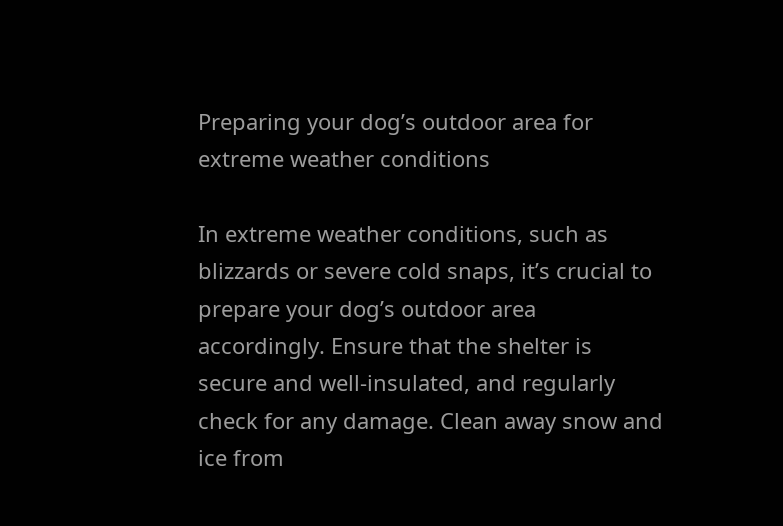Preparing your dog’s outdoor area for extreme weather conditions

In extreme weather conditions, such as blizzards or severe cold snaps, it’s crucial to prepare your dog’s outdoor area accordingly. Ensure that the shelter is secure and well-insulated, and regularly check for any damage. Clean away snow and ice from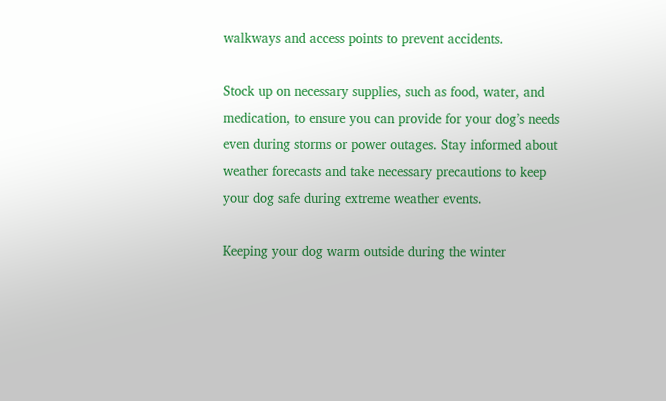walkways and access points to prevent accidents.

Stock up on necessary supplies, such as food, water, and medication, to ensure you can provide for your dog’s needs even during storms or power outages. Stay informed about weather forecasts and take necessary precautions to keep your dog safe during extreme weather events.

Keeping your dog warm outside during the winter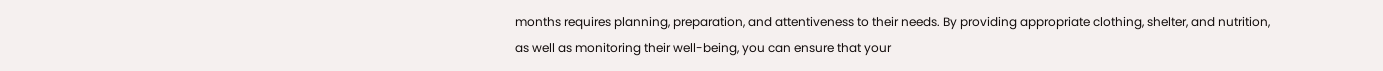months requires planning, preparation, and attentiveness to their needs. By providing appropriate clothing, shelter, and nutrition, as well as monitoring their well-being, you can ensure that your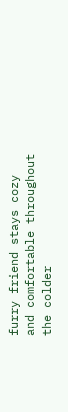furry friend stays cozy and comfortable throughout the colder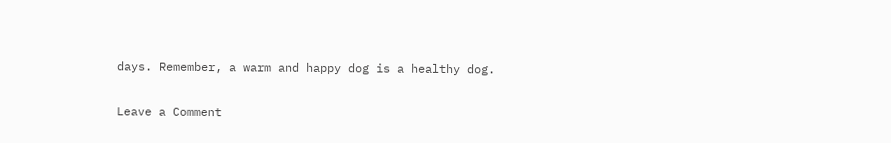days. Remember, a warm and happy dog is a healthy dog.

Leave a Comment